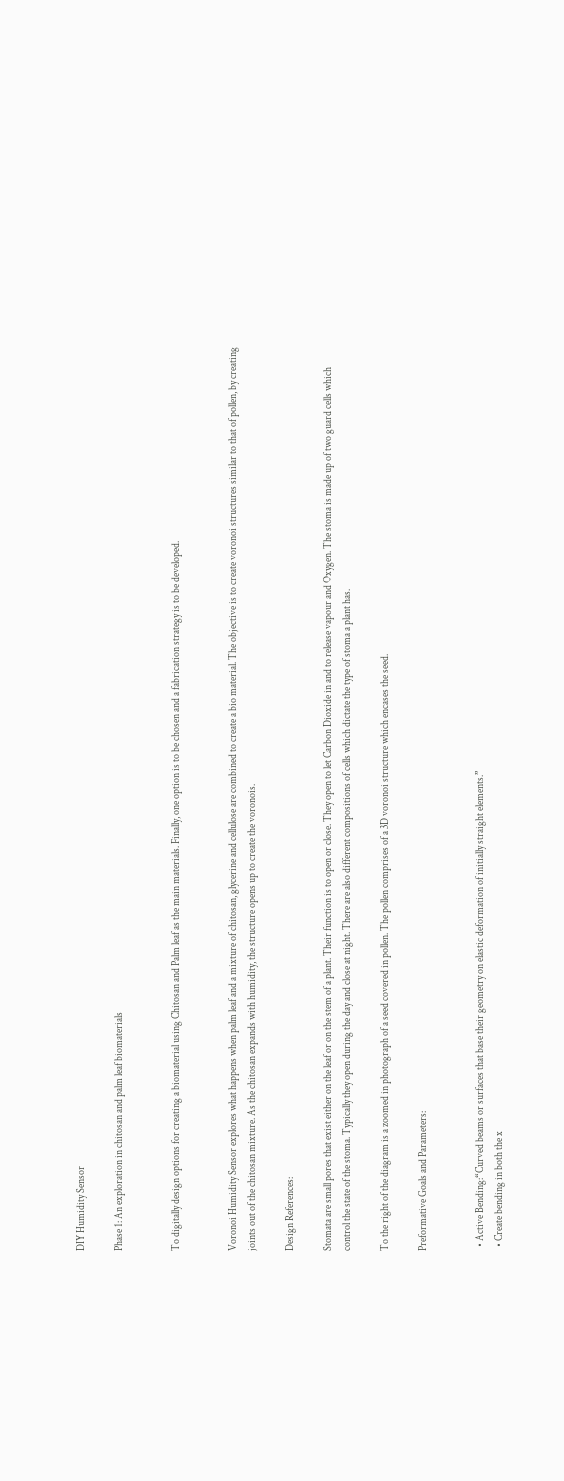DIY Humidity Sensor

Phase 1: An exploration in chitosan and palm leaf biomaterials


To digitally design options for creating a biomaterial using Chitosan and Palm leaf as the main materials. Finally, one option is to be chosen and a fabrication strategy is to be developed.


Voronoi Humidity Sensor explores what happens when palm leaf and a mixture of chitosan, glycerine and cellulose are combined to create a bio material. The objective is to create voronoi structures similar to that of pollen, by creating joints out of the chitosan mixture. As the chitosan expands with humidity, the structure opens up to create the voronois.

Design References:

Stomata are small pores that exist either on the leaf or on the stem of a plant. Their function is to open or close. They open to let Carbon Dioxide in and to release vapour and Oxygen. The stoma is made up of two guard cells which control the state of the stoma. Typically they open during the day and close at night. There are also different compositions of cells which dictate the type of stoma a plant has.

To the right of the diagram is a zoomed in photograph of a seed covered in pollen. The pollen comprises of a 3D voronoi structure which encases the seed.

Preformative Goals and Parameters:


  • Active Bending:“Curved beams or surfaces that base their geometry on elastic deformation of initially straight elements.”
  • Create bending in both the x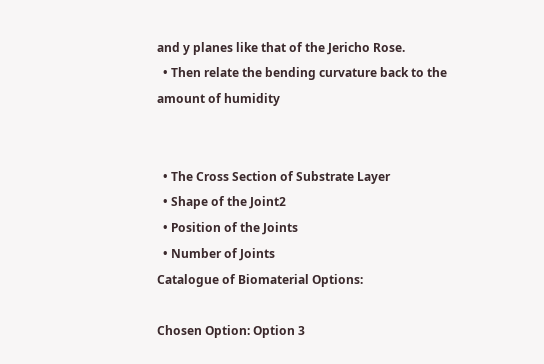and y planes like that of the Jericho Rose.
  • Then relate the bending curvature back to the amount of humidity


  • The Cross Section of Substrate Layer
  • Shape of the Joint2
  • Position of the Joints
  • Number of Joints
Catalogue of Biomaterial Options:

Chosen Option: Option 3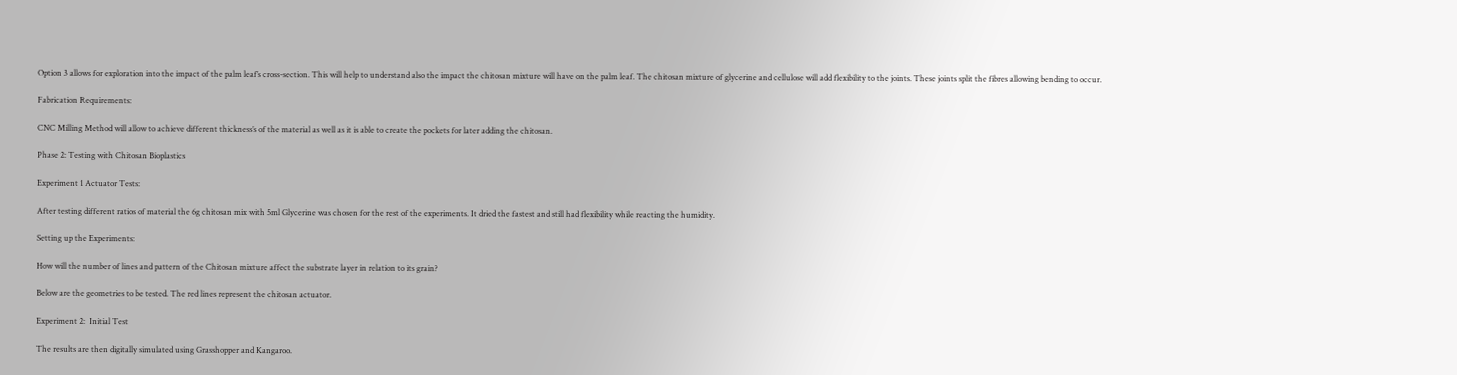Option 3 allows for exploration into the impact of the palm leaf’s cross-section. This will help to understand also the impact the chitosan mixture will have on the palm leaf. The chitosan mixture of glycerine and cellulose will add flexibility to the joints. These joints split the fibres allowing bending to occur.

Fabrication Requirements:

CNC Milling Method will allow to achieve different thickness’s of the material as well as it is able to create the pockets for later adding the chitosan.

Phase 2: Testing with Chitosan Bioplastics

Experiment 1 Actuator Tests:

After testing different ratios of material the 6g chitosan mix with 5ml Glycerine was chosen for the rest of the experiments. It dried the fastest and still had flexibility while reacting the humidity.

Setting up the Experiments:

How will the number of lines and pattern of the Chitosan mixture affect the substrate layer in relation to its grain?

Below are the geometries to be tested. The red lines represent the chitosan actuator.

Experiment 2:  Initial Test

The results are then digitally simulated using Grasshopper and Kangaroo.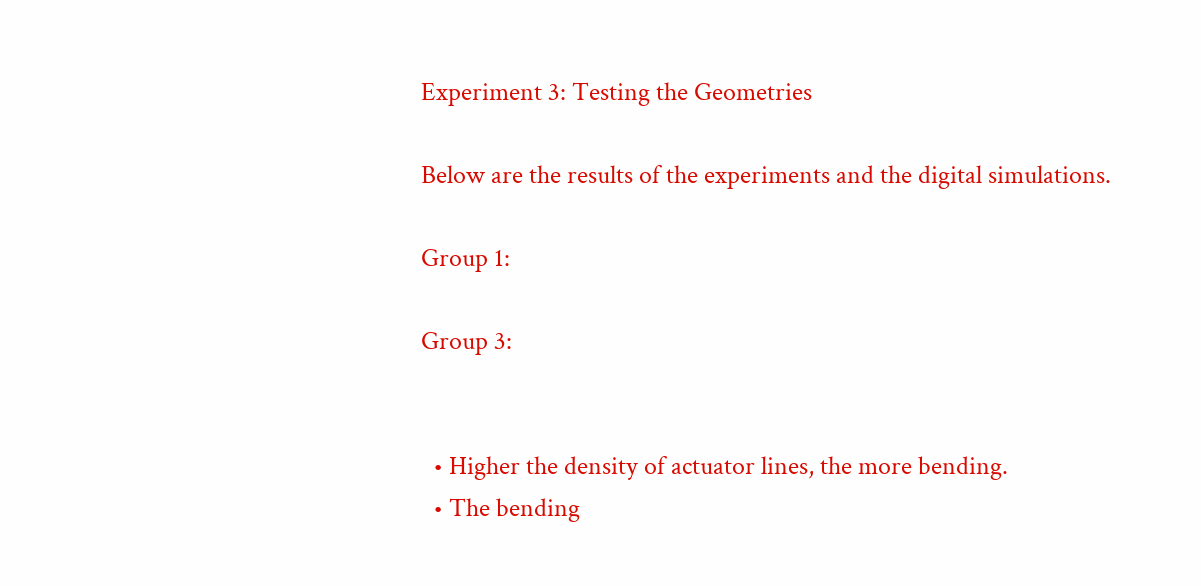Experiment 3: Testing the Geometries

Below are the results of the experiments and the digital simulations.

Group 1:

Group 3:


  • Higher the density of actuator lines, the more bending.
  • The bending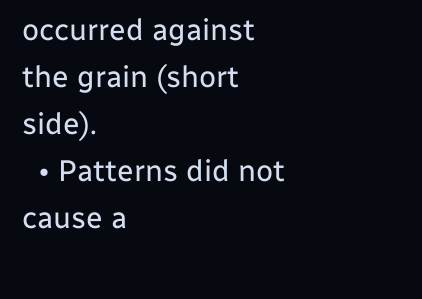occurred against the grain (short side).
  • Patterns did not cause a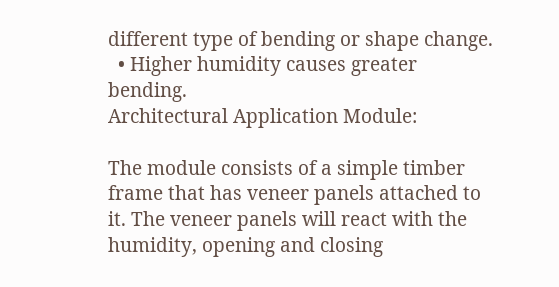different type of bending or shape change.
  • Higher humidity causes greater bending.
Architectural Application Module:

The module consists of a simple timber frame that has veneer panels attached to it. The veneer panels will react with the humidity, opening and closing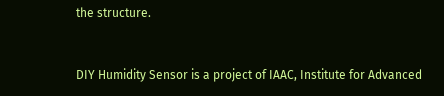the structure.


DIY Humidity Sensor is a project of IAAC, Institute for Advanced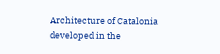Architecture of Catalonia developed in the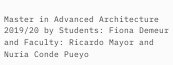Master in Advanced Architecture 2019/20 by Students: Fiona Demeur and Faculty: Ricardo Mayor and Nuria Conde Pueyo